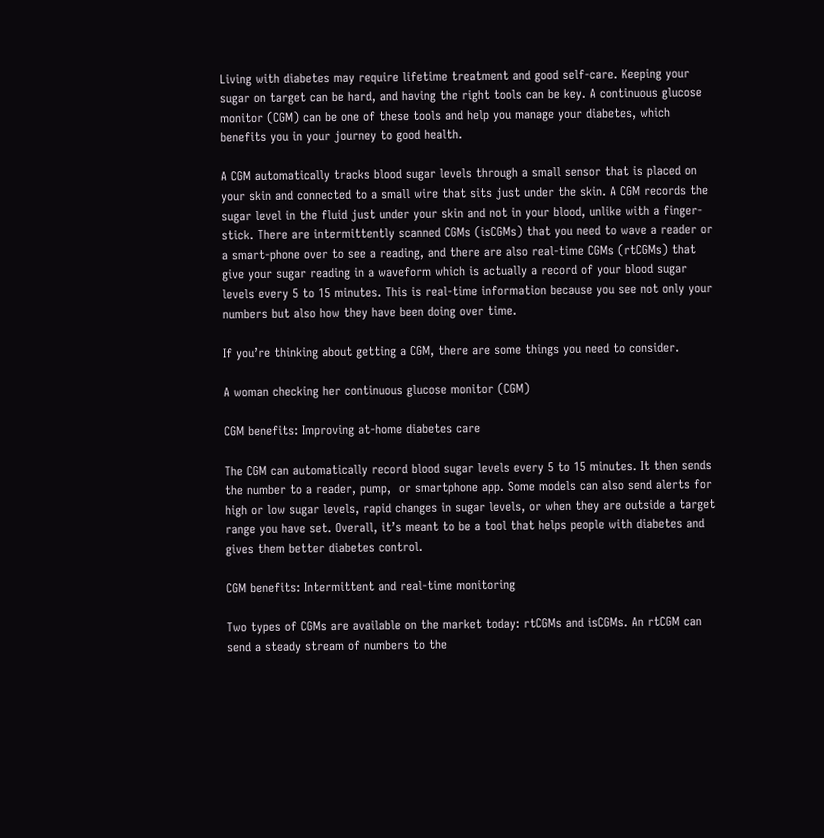Living with diabetes may require lifetime treatment and good self-care. Keeping your sugar on target can be hard, and having the right tools can be key. A continuous glucose monitor (CGM) can be one of these tools and help you manage your diabetes, which benefits you in your journey to good health.

A CGM automatically tracks blood sugar levels through a small sensor that is placed on your skin and connected to a small wire that sits just under the skin. A CGM records the sugar level in the fluid just under your skin and not in your blood, unlike with a finger-stick. There are intermittently scanned CGMs (isCGMs) that you need to wave a reader or a smart-phone over to see a reading, and there are also real-time CGMs (rtCGMs) that give your sugar reading in a waveform which is actually a record of your blood sugar levels every 5 to 15 minutes. This is real-time information because you see not only your numbers but also how they have been doing over time.

If you’re thinking about getting a CGM, there are some things you need to consider.

A woman checking her continuous glucose monitor (CGM)

CGM benefits: Improving at-home diabetes care

The CGM can automatically record blood sugar levels every 5 to 15 minutes. It then sends the number to a reader, pump,  or smartphone app. Some models can also send alerts for high or low sugar levels, rapid changes in sugar levels, or when they are outside a target range you have set. Overall, it’s meant to be a tool that helps people with diabetes and gives them better diabetes control.

CGM benefits: Intermittent and real-time monitoring

Two types of CGMs are available on the market today: rtCGMs and isCGMs. An rtCGM can send a steady stream of numbers to the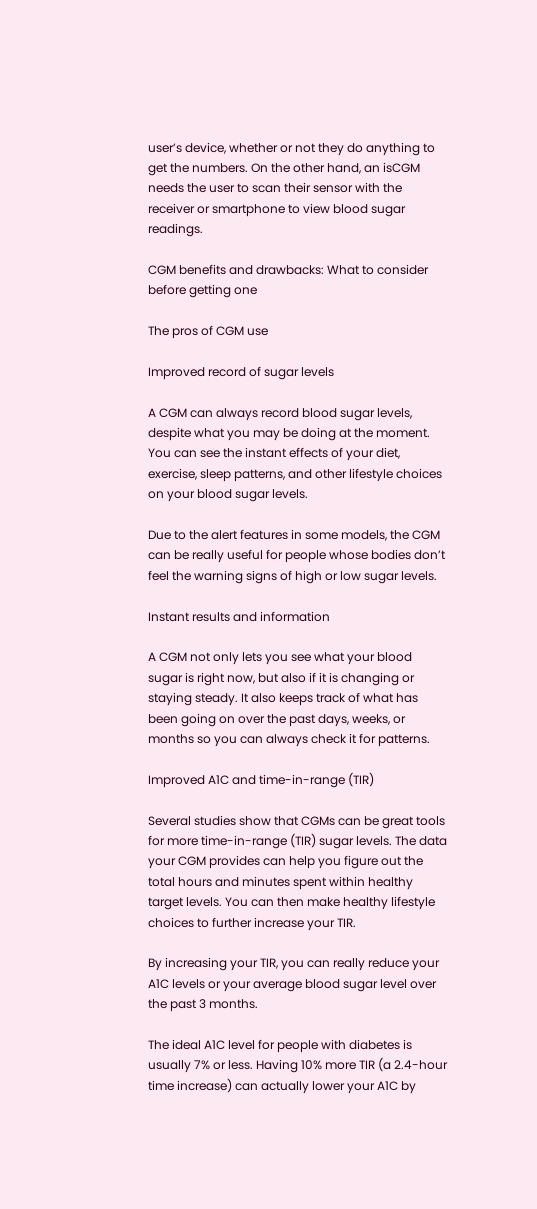user’s device, whether or not they do anything to get the numbers. On the other hand, an isCGM needs the user to scan their sensor with the receiver or smartphone to view blood sugar readings.

CGM benefits and drawbacks: What to consider before getting one

The pros of CGM use

Improved record of sugar levels

A CGM can always record blood sugar levels, despite what you may be doing at the moment. You can see the instant effects of your diet, exercise, sleep patterns, and other lifestyle choices on your blood sugar levels.

Due to the alert features in some models, the CGM can be really useful for people whose bodies don’t feel the warning signs of high or low sugar levels.

Instant results and information

A CGM not only lets you see what your blood sugar is right now, but also if it is changing or staying steady. It also keeps track of what has been going on over the past days, weeks, or months so you can always check it for patterns.

Improved A1C and time-in-range (TIR)

Several studies show that CGMs can be great tools for more time-in-range (TIR) sugar levels. The data your CGM provides can help you figure out the total hours and minutes spent within healthy target levels. You can then make healthy lifestyle choices to further increase your TIR.

By increasing your TIR, you can really reduce your A1C levels or your average blood sugar level over the past 3 months.

The ideal A1C level for people with diabetes is usually 7% or less. Having 10% more TIR (a 2.4-hour time increase) can actually lower your A1C by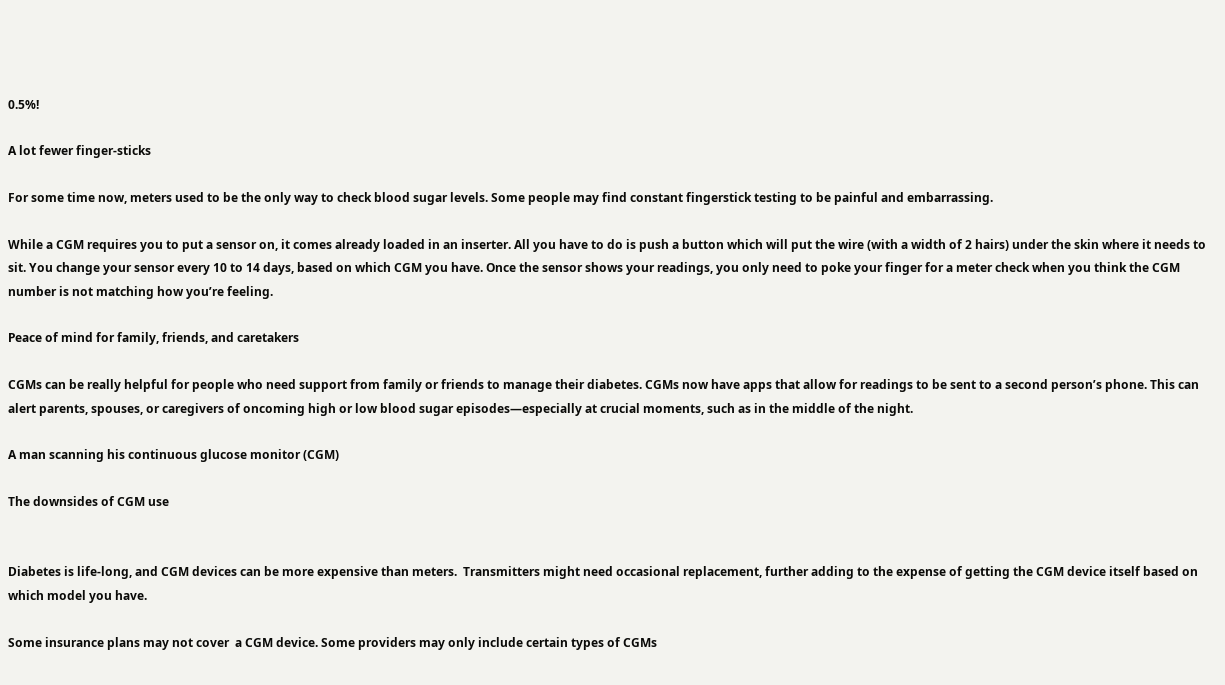0.5%!

A lot fewer finger-sticks

For some time now, meters used to be the only way to check blood sugar levels. Some people may find constant fingerstick testing to be painful and embarrassing.

While a CGM requires you to put a sensor on, it comes already loaded in an inserter. All you have to do is push a button which will put the wire (with a width of 2 hairs) under the skin where it needs to sit. You change your sensor every 10 to 14 days, based on which CGM you have. Once the sensor shows your readings, you only need to poke your finger for a meter check when you think the CGM number is not matching how you’re feeling.

Peace of mind for family, friends, and caretakers

CGMs can be really helpful for people who need support from family or friends to manage their diabetes. CGMs now have apps that allow for readings to be sent to a second person’s phone. This can alert parents, spouses, or caregivers of oncoming high or low blood sugar episodes—especially at crucial moments, such as in the middle of the night.

A man scanning his continuous glucose monitor (CGM)

The downsides of CGM use


Diabetes is life-long, and CGM devices can be more expensive than meters.  Transmitters might need occasional replacement, further adding to the expense of getting the CGM device itself based on which model you have.

Some insurance plans may not cover  a CGM device. Some providers may only include certain types of CGMs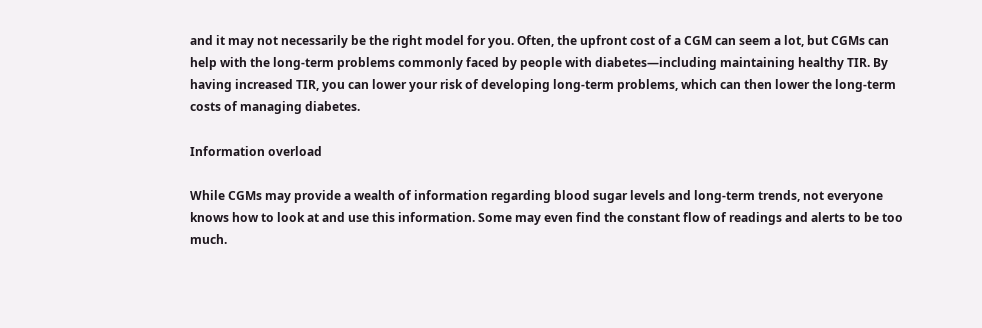and it may not necessarily be the right model for you. Often, the upfront cost of a CGM can seem a lot, but CGMs can help with the long-term problems commonly faced by people with diabetes—including maintaining healthy TIR. By having increased TIR, you can lower your risk of developing long-term problems, which can then lower the long-term costs of managing diabetes.

Information overload

While CGMs may provide a wealth of information regarding blood sugar levels and long-term trends, not everyone knows how to look at and use this information. Some may even find the constant flow of readings and alerts to be too much.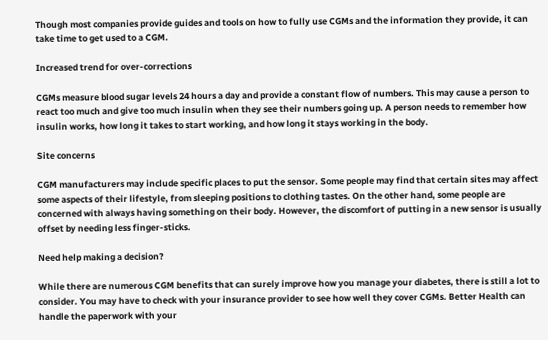Though most companies provide guides and tools on how to fully use CGMs and the information they provide, it can take time to get used to a CGM.

Increased trend for over-corrections

CGMs measure blood sugar levels 24 hours a day and provide a constant flow of numbers. This may cause a person to react too much and give too much insulin when they see their numbers going up. A person needs to remember how insulin works, how long it takes to start working, and how long it stays working in the body.

Site concerns

CGM manufacturers may include specific places to put the sensor. Some people may find that certain sites may affect some aspects of their lifestyle, from sleeping positions to clothing tastes. On the other hand, some people are concerned with always having something on their body. However, the discomfort of putting in a new sensor is usually offset by needing less finger-sticks.

Need help making a decision?

While there are numerous CGM benefits that can surely improve how you manage your diabetes, there is still a lot to consider. You may have to check with your insurance provider to see how well they cover CGMs. Better Health can handle the paperwork with your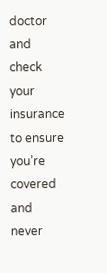doctor and check your insurance to ensure you’re covered and never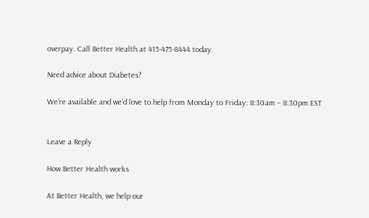overpay. Call Better Health at 415-475-8444 today.

Need advice about Diabetes?

We’re available and we‘d love to help from Monday to Friday: 8:30am – 8:30pm EST


Leave a Reply

How Better Health works

At Better Health, we help our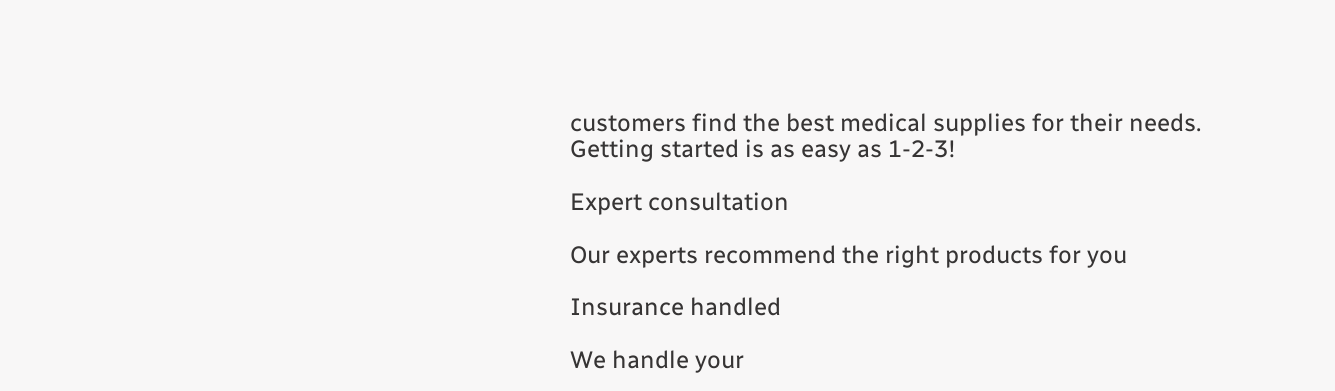customers find the best medical supplies for their needs. Getting started is as easy as 1-2-3!

Expert consultation

Our experts recommend the right products for you

Insurance handled

We handle your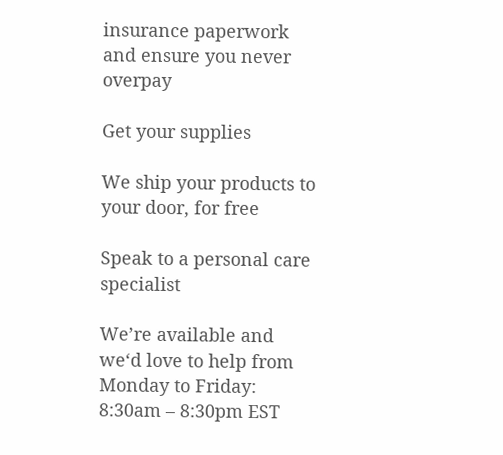insurance paperwork and ensure you never overpay

Get your supplies

We ship your products to your door, for free

Speak to a personal care specialist

We’re available and we‘d love to help from Monday to Friday: 8:30am – 8:30pm EST